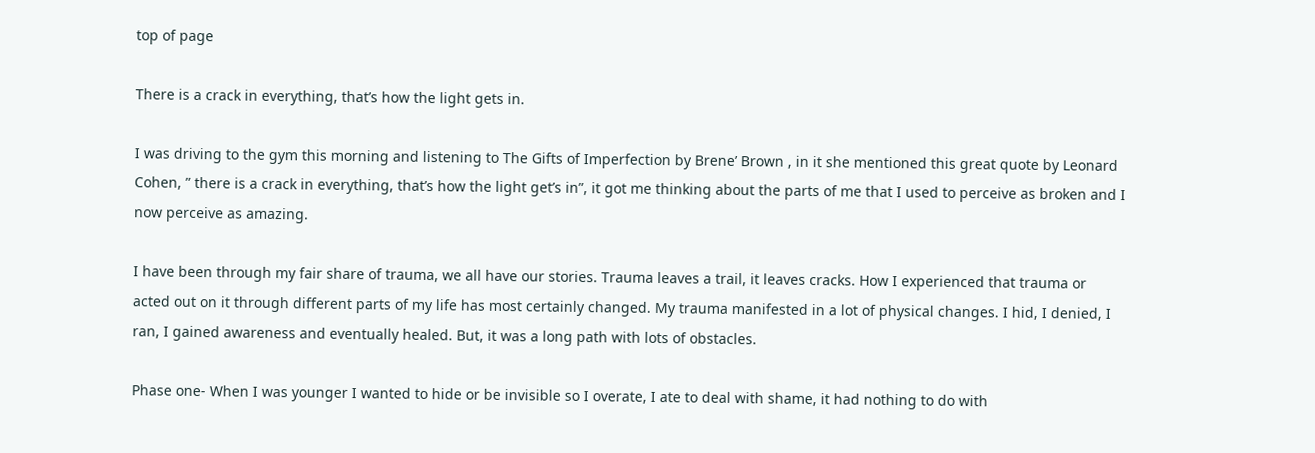top of page

There is a crack in everything, that’s how the light gets in.

I was driving to the gym this morning and listening to The Gifts of Imperfection by Brene’ Brown , in it she mentioned this great quote by Leonard Cohen, ” there is a crack in everything, that’s how the light get’s in”, it got me thinking about the parts of me that I used to perceive as broken and I now perceive as amazing.

I have been through my fair share of trauma, we all have our stories. Trauma leaves a trail, it leaves cracks. How I experienced that trauma or acted out on it through different parts of my life has most certainly changed. My trauma manifested in a lot of physical changes. I hid, I denied, I ran, I gained awareness and eventually healed. But, it was a long path with lots of obstacles.

Phase one- When I was younger I wanted to hide or be invisible so I overate, I ate to deal with shame, it had nothing to do with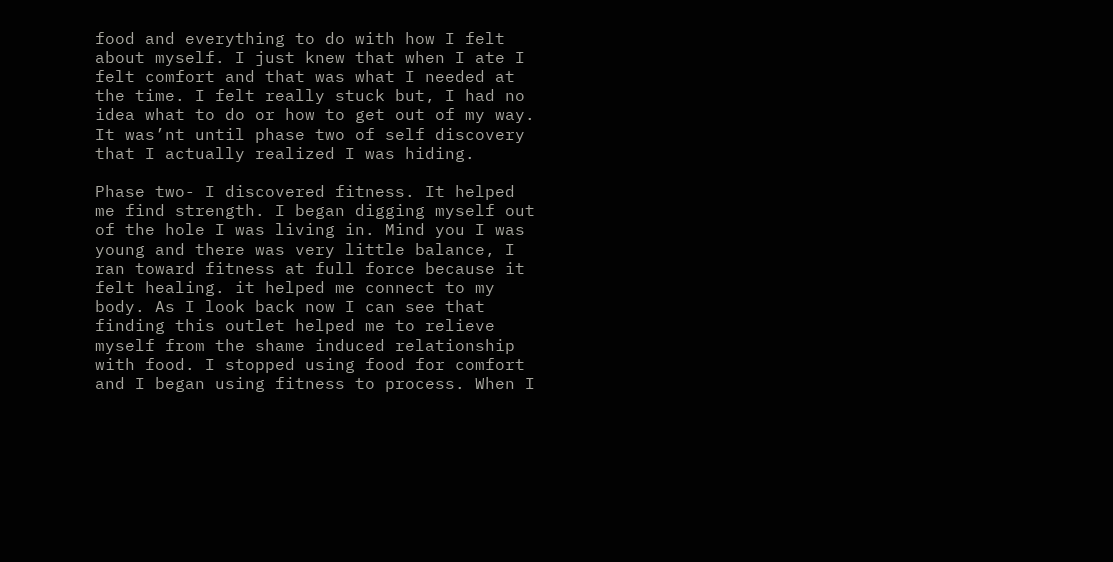food and everything to do with how I felt about myself. I just knew that when I ate I felt comfort and that was what I needed at the time. I felt really stuck but, I had no idea what to do or how to get out of my way. It was’nt until phase two of self discovery that I actually realized I was hiding.

Phase two- I discovered fitness. It helped me find strength. I began digging myself out of the hole I was living in. Mind you I was young and there was very little balance, I ran toward fitness at full force because it felt healing. it helped me connect to my body. As I look back now I can see that finding this outlet helped me to relieve myself from the shame induced relationship with food. I stopped using food for comfort and I began using fitness to process. When I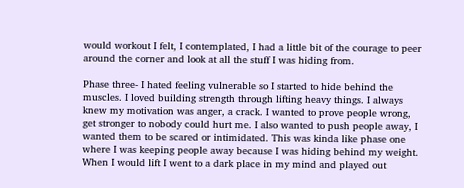would workout I felt, I contemplated, I had a little bit of the courage to peer around the corner and look at all the stuff I was hiding from.

Phase three- I hated feeling vulnerable so I started to hide behind the muscles. I loved building strength through lifting heavy things. I always knew my motivation was anger, a crack. I wanted to prove people wrong, get stronger to nobody could hurt me. I also wanted to push people away, I wanted them to be scared or intimidated. This was kinda like phase one where I was keeping people away because I was hiding behind my weight. When I would lift I went to a dark place in my mind and played out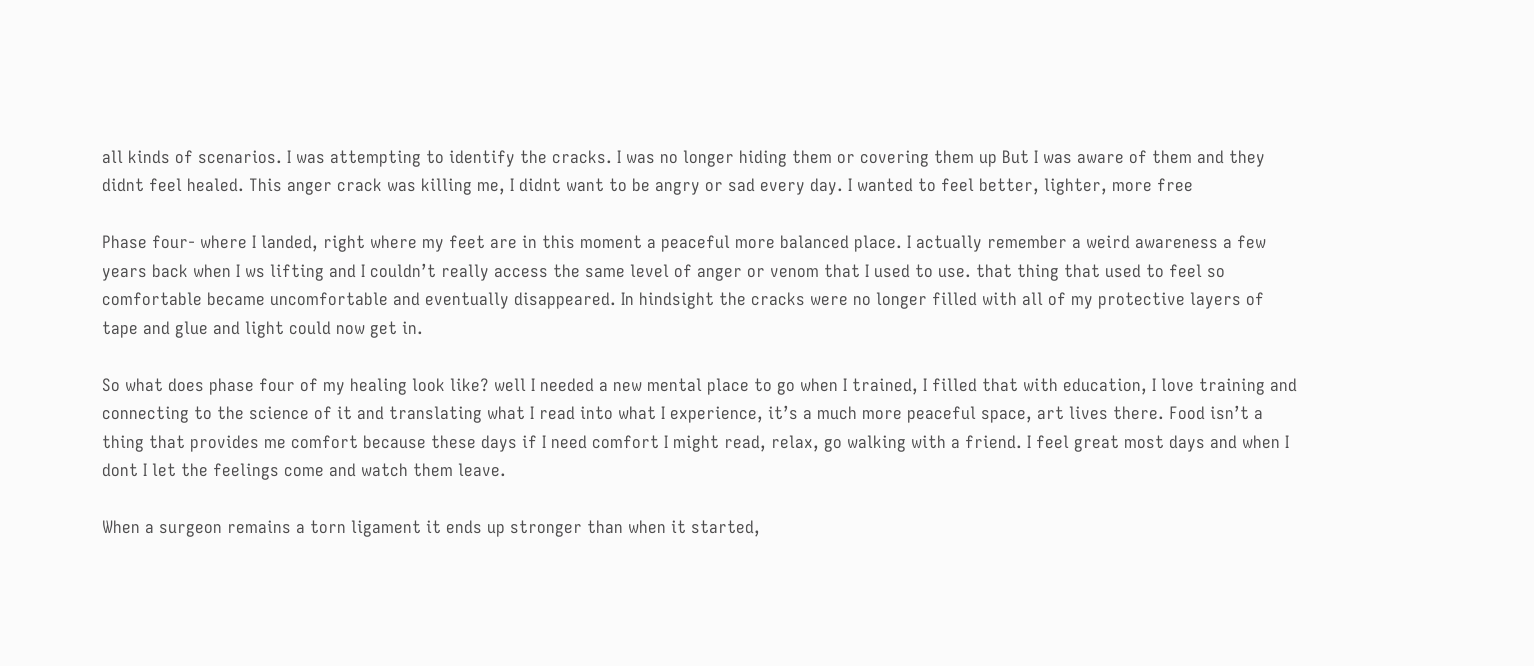all kinds of scenarios. I was attempting to identify the cracks. I was no longer hiding them or covering them up But I was aware of them and they didnt feel healed. This anger crack was killing me, I didnt want to be angry or sad every day. I wanted to feel better, lighter, more free

Phase four- where I landed, right where my feet are in this moment a peaceful more balanced place. I actually remember a weird awareness a few years back when I ws lifting and I couldn’t really access the same level of anger or venom that I used to use. that thing that used to feel so comfortable became uncomfortable and eventually disappeared. In hindsight the cracks were no longer filled with all of my protective layers of tape and glue and light could now get in.

So what does phase four of my healing look like? well I needed a new mental place to go when I trained, I filled that with education, I love training and connecting to the science of it and translating what I read into what I experience, it’s a much more peaceful space, art lives there. Food isn’t a thing that provides me comfort because these days if I need comfort I might read, relax, go walking with a friend. I feel great most days and when I dont I let the feelings come and watch them leave.

When a surgeon remains a torn ligament it ends up stronger than when it started,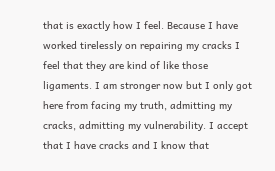that is exactly how I feel. Because I have worked tirelessly on repairing my cracks I feel that they are kind of like those ligaments. I am stronger now but I only got here from facing my truth, admitting my cracks, admitting my vulnerability. I accept that I have cracks and I know that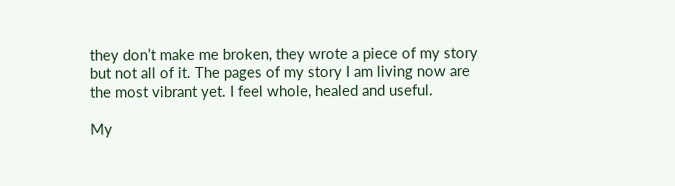they don’t make me broken, they wrote a piece of my story but not all of it. The pages of my story I am living now are the most vibrant yet. I feel whole, healed and useful.

My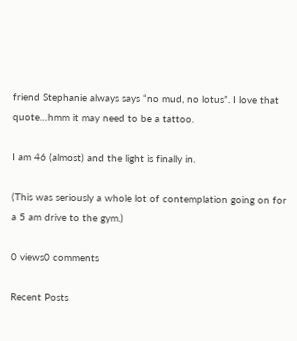friend Stephanie always says “no mud, no lotus”. I love that quote…hmm it may need to be a tattoo.

I am 46 (almost) and the light is finally in.

(This was seriously a whole lot of contemplation going on for a 5 am drive to the gym.)

0 views0 comments

Recent Posts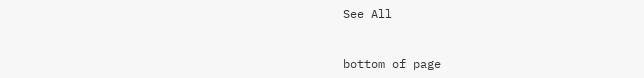See All


bottom of page